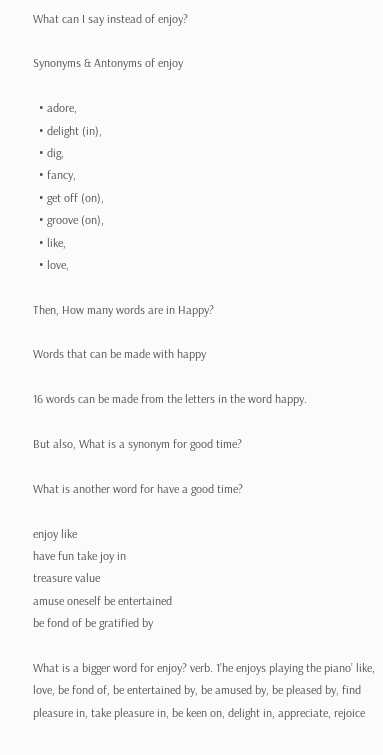What can I say instead of enjoy?

Synonyms & Antonyms of enjoy

  • adore,
  • delight (in),
  • dig,
  • fancy,
  • get off (on),
  • groove (on),
  • like,
  • love,

Then, How many words are in Happy?

Words that can be made with happy

16 words can be made from the letters in the word happy.

But also, What is a synonym for good time?

What is another word for have a good time?

enjoy like
have fun take joy in
treasure value
amuse oneself be entertained
be fond of be gratified by

What is a bigger word for enjoy? verb. 1’he enjoys playing the piano’ like, love, be fond of, be entertained by, be amused by, be pleased by, find pleasure in, take pleasure in, be keen on, delight in, appreciate, rejoice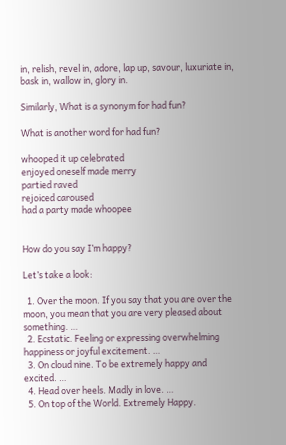in, relish, revel in, adore, lap up, savour, luxuriate in, bask in, wallow in, glory in.

Similarly, What is a synonym for had fun?

What is another word for had fun?

whooped it up celebrated
enjoyed oneself made merry
partied raved
rejoiced caroused
had a party made whoopee


How do you say I’m happy?

Let’s take a look:

  1. Over the moon. If you say that you are over the moon, you mean that you are very pleased about something. …
  2. Ecstatic. Feeling or expressing overwhelming happiness or joyful excitement. …
  3. On cloud nine. To be extremely happy and excited. …
  4. Head over heels. Madly in love. …
  5. On top of the World. Extremely Happy.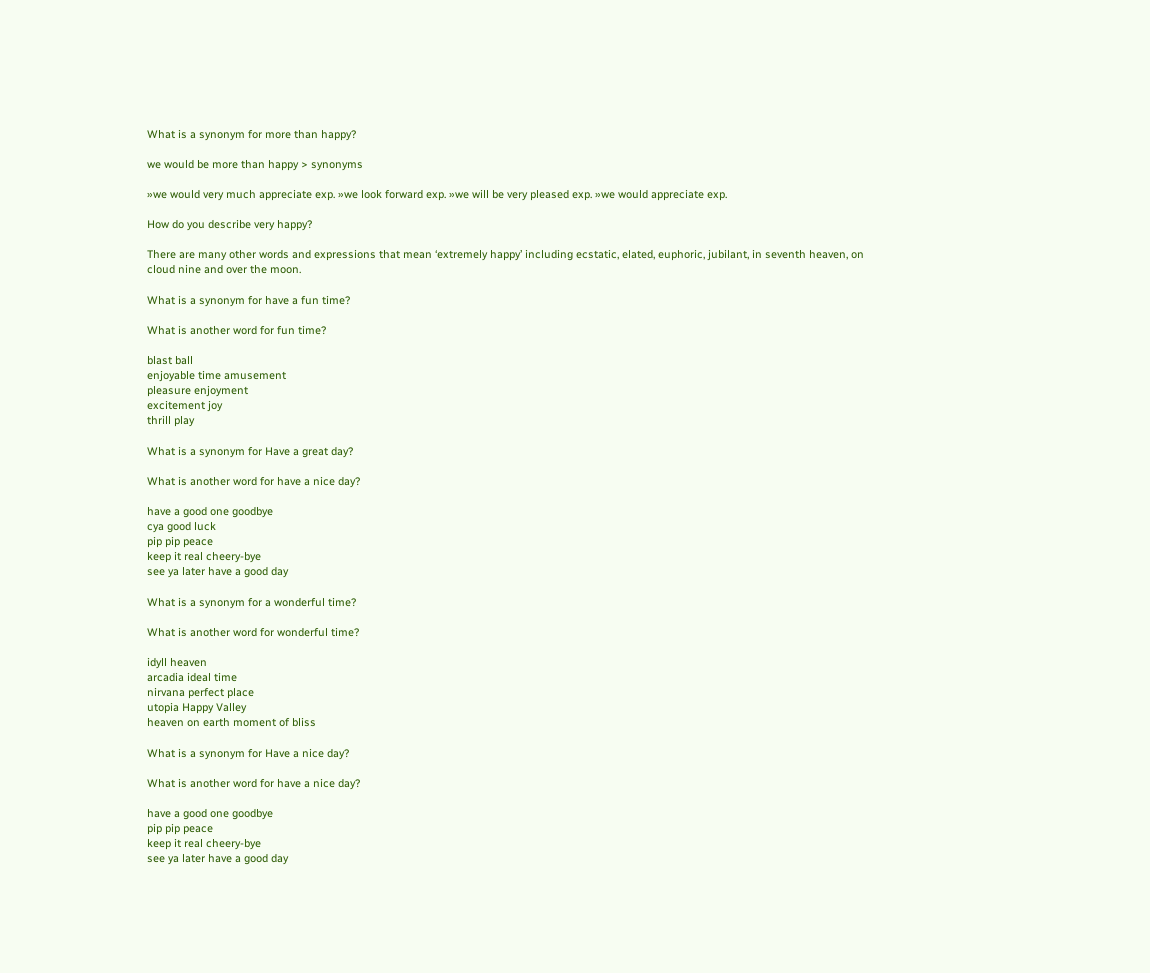What is a synonym for more than happy?

we would be more than happy > synonyms

»we would very much appreciate exp. »we look forward exp. »we will be very pleased exp. »we would appreciate exp.

How do you describe very happy?

There are many other words and expressions that mean ‘extremely happy’ including ecstatic, elated, euphoric, jubilant, in seventh heaven, on cloud nine and over the moon.

What is a synonym for have a fun time?

What is another word for fun time?

blast ball
enjoyable time amusement
pleasure enjoyment
excitement joy
thrill play

What is a synonym for Have a great day?

What is another word for have a nice day?

have a good one goodbye
cya good luck
pip pip peace
keep it real cheery-bye
see ya later have a good day

What is a synonym for a wonderful time?

What is another word for wonderful time?

idyll heaven
arcadia ideal time
nirvana perfect place
utopia Happy Valley
heaven on earth moment of bliss

What is a synonym for Have a nice day?

What is another word for have a nice day?

have a good one goodbye
pip pip peace
keep it real cheery-bye
see ya later have a good day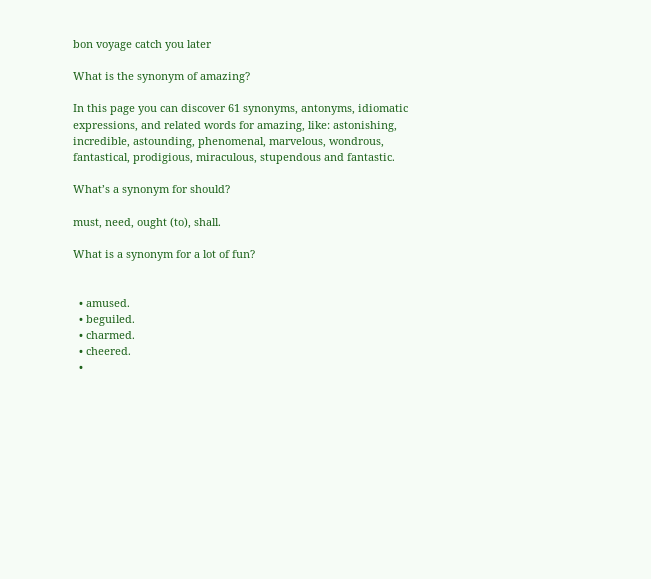bon voyage catch you later

What is the synonym of amazing?

In this page you can discover 61 synonyms, antonyms, idiomatic expressions, and related words for amazing, like: astonishing, incredible, astounding, phenomenal, marvelous, wondrous, fantastical, prodigious, miraculous, stupendous and fantastic.

What’s a synonym for should?

must, need, ought (to), shall.

What is a synonym for a lot of fun?


  • amused.
  • beguiled.
  • charmed.
  • cheered.
  •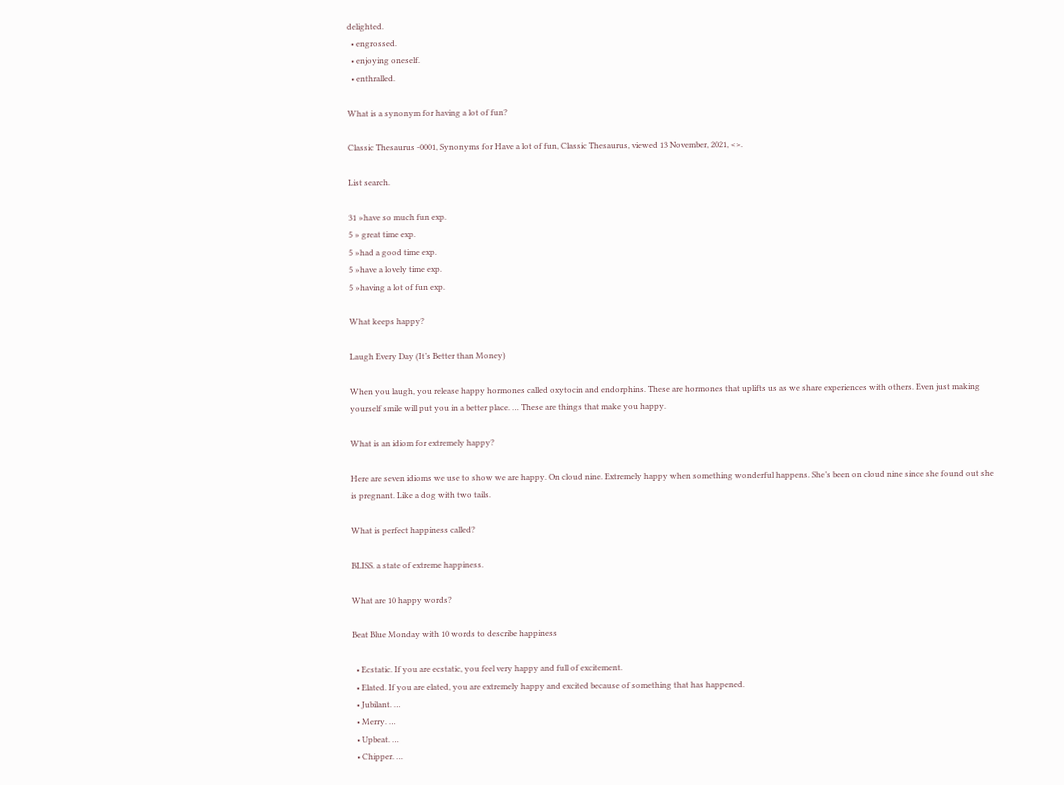delighted.
  • engrossed.
  • enjoying oneself.
  • enthralled.

What is a synonym for having a lot of fun?

Classic Thesaurus -0001, Synonyms for Have a lot of fun, Classic Thesaurus, viewed 13 November, 2021, <>.

List search.

31 »have so much fun exp.
5 » great time exp.
5 »had a good time exp.
5 »have a lovely time exp.
5 »having a lot of fun exp.

What keeps happy?

Laugh Every Day (It’s Better than Money)

When you laugh, you release happy hormones called oxytocin and endorphins. These are hormones that uplifts us as we share experiences with others. Even just making yourself smile will put you in a better place. … These are things that make you happy.

What is an idiom for extremely happy?

Here are seven idioms we use to show we are happy. On cloud nine. Extremely happy when something wonderful happens. She’s been on cloud nine since she found out she is pregnant. Like a dog with two tails.

What is perfect happiness called?

BLISS. a state of extreme happiness.

What are 10 happy words?

Beat Blue Monday with 10 words to describe happiness

  • Ecstatic. If you are ecstatic, you feel very happy and full of excitement.
  • Elated. If you are elated, you are extremely happy and excited because of something that has happened.
  • Jubilant. …
  • Merry. …
  • Upbeat. …
  • Chipper. …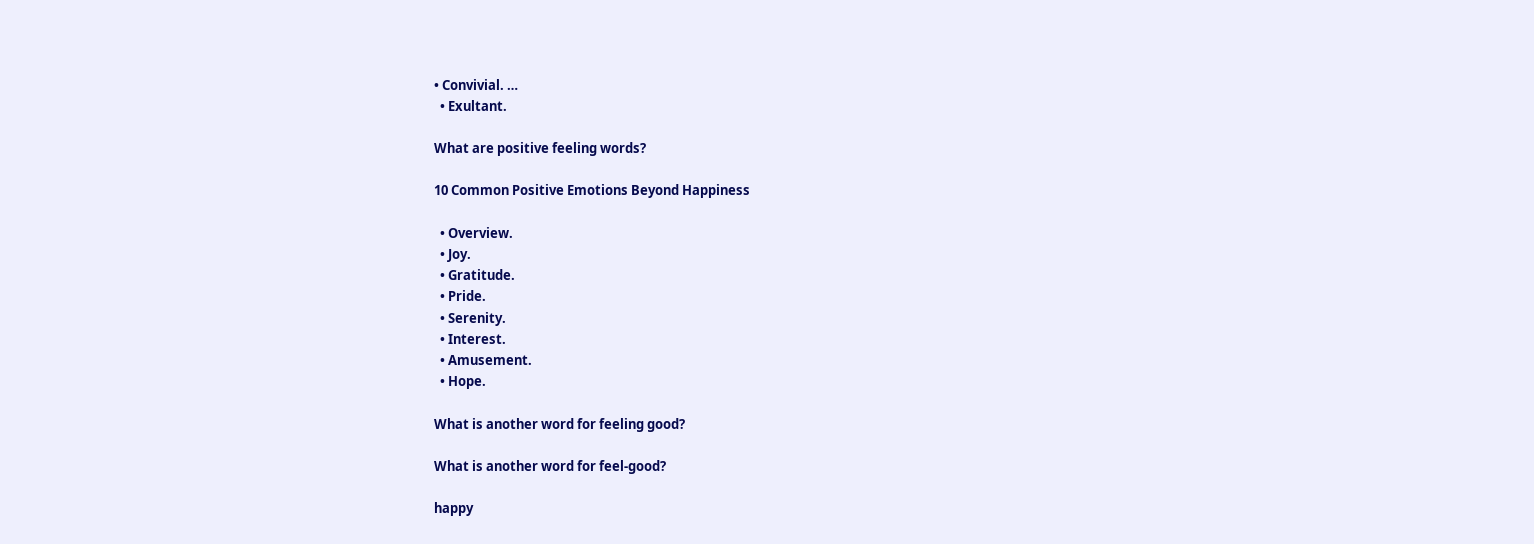• Convivial. …
  • Exultant.

What are positive feeling words?

10 Common Positive Emotions Beyond Happiness

  • Overview.
  • Joy.
  • Gratitude.
  • Pride.
  • Serenity.
  • Interest.
  • Amusement.
  • Hope.

What is another word for feeling good?

What is another word for feel-good?

happy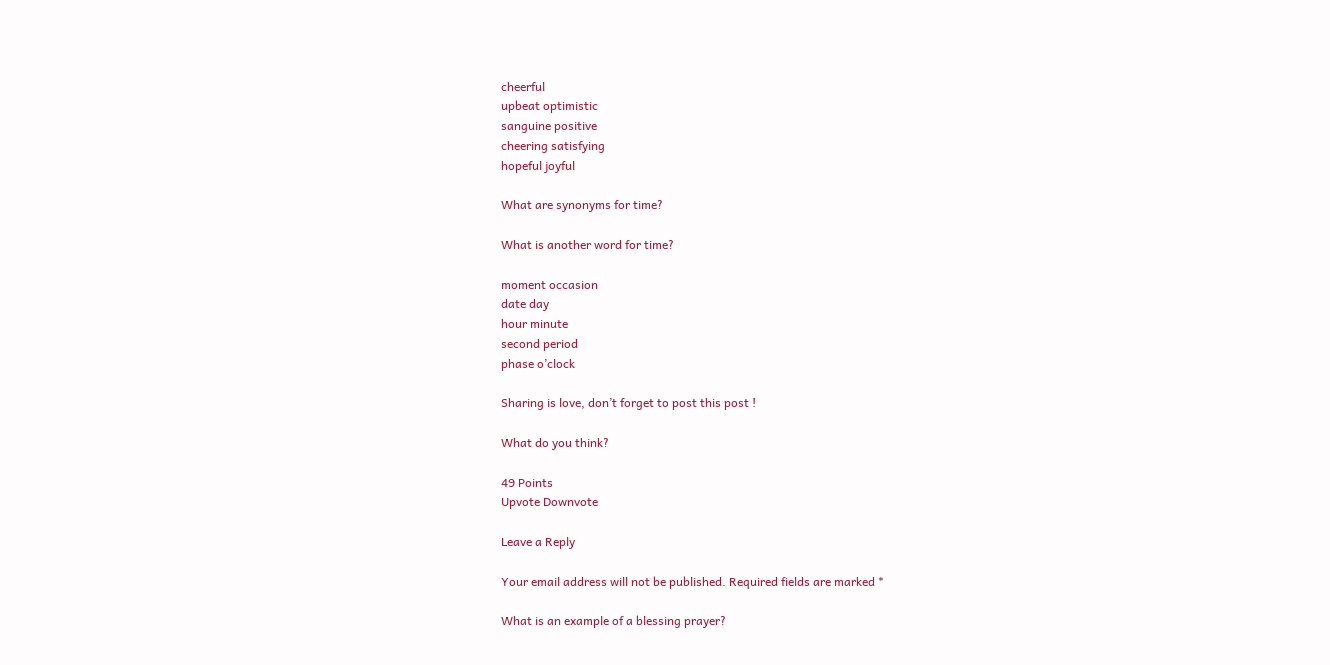cheerful
upbeat optimistic
sanguine positive
cheering satisfying
hopeful joyful

What are synonyms for time?

What is another word for time?

moment occasion
date day
hour minute
second period
phase o’clock

Sharing is love, don’t forget to post this post !

What do you think?

49 Points
Upvote Downvote

Leave a Reply

Your email address will not be published. Required fields are marked *

What is an example of a blessing prayer?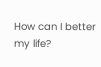How can I better my life?